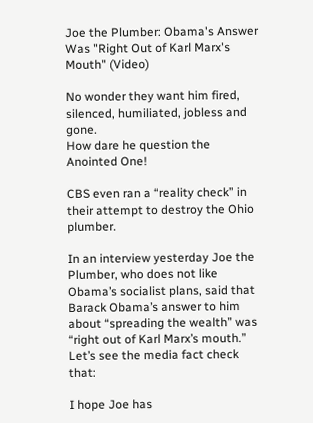Joe the Plumber: Obama's Answer Was "Right Out of Karl Marx's Mouth" (Video)

No wonder they want him fired, silenced, humiliated, jobless and gone.
How dare he question the Anointed One!

CBS even ran a “reality check” in their attempt to destroy the Ohio plumber.

In an interview yesterday Joe the Plumber, who does not like Obama’s socialist plans, said that Barack Obama’s answer to him about “spreading the wealth” was “right out of Karl Marx’s mouth.”
Let’s see the media fact check that:

I hope Joe has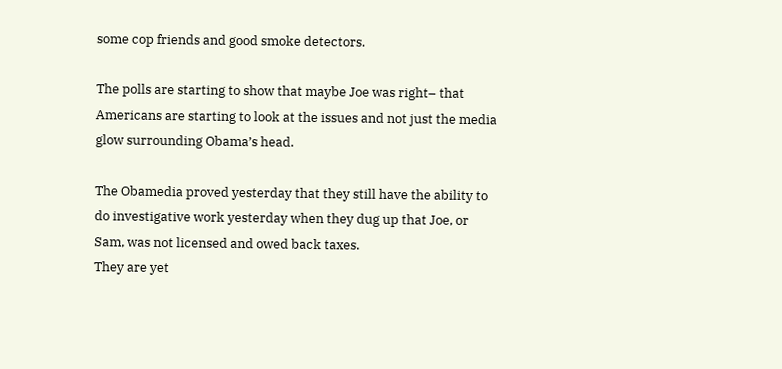some cop friends and good smoke detectors.

The polls are starting to show that maybe Joe was right– that Americans are starting to look at the issues and not just the media glow surrounding Obama’s head.

The Obamedia proved yesterday that they still have the ability to do investigative work yesterday when they dug up that Joe, or Sam, was not licensed and owed back taxes.
They are yet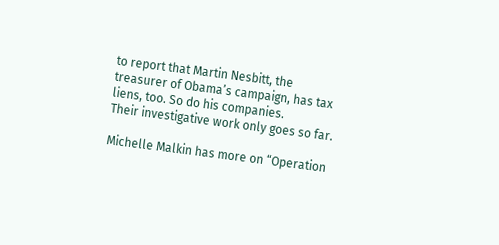to report that Martin Nesbitt, the treasurer of Obama’s campaign, has tax liens, too. So do his companies.
Their investigative work only goes so far.

Michelle Malkin has more on “Operation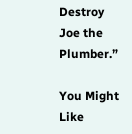Destroy Joe the Plumber.”

You Might Like